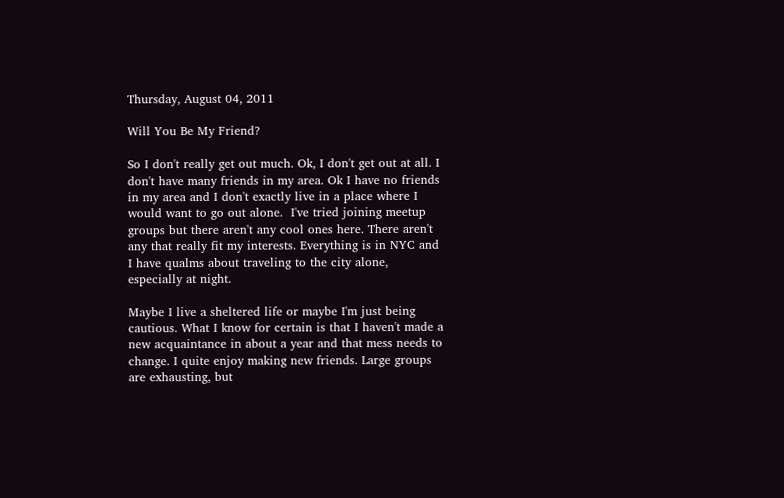Thursday, August 04, 2011

Will You Be My Friend?

So I don't really get out much. Ok, I don't get out at all. I don't have many friends in my area. Ok I have no friends in my area and I don't exactly live in a place where I would want to go out alone.  I've tried joining meetup groups but there aren't any cool ones here. There aren't any that really fit my interests. Everything is in NYC and I have qualms about traveling to the city alone, especially at night.

Maybe I live a sheltered life or maybe I'm just being cautious. What I know for certain is that I haven't made a new acquaintance in about a year and that mess needs to change. I quite enjoy making new friends. Large groups are exhausting, but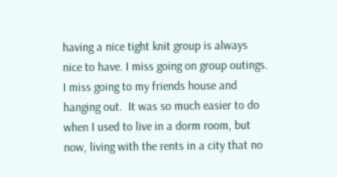having a nice tight knit group is always nice to have. I miss going on group outings. I miss going to my friends house and hanging out.  It was so much easier to do when I used to live in a dorm room, but now, living with the rents in a city that no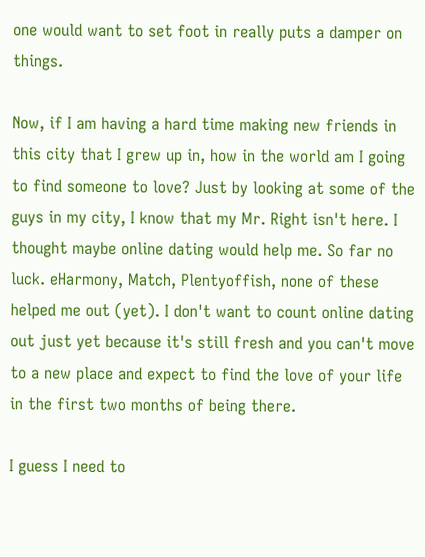one would want to set foot in really puts a damper on things.

Now, if I am having a hard time making new friends in this city that I grew up in, how in the world am I going to find someone to love? Just by looking at some of the guys in my city, I know that my Mr. Right isn't here. I thought maybe online dating would help me. So far no luck. eHarmony, Match, Plentyoffish, none of these helped me out (yet). I don't want to count online dating out just yet because it's still fresh and you can't move to a new place and expect to find the love of your life in the first two months of being there.

I guess I need to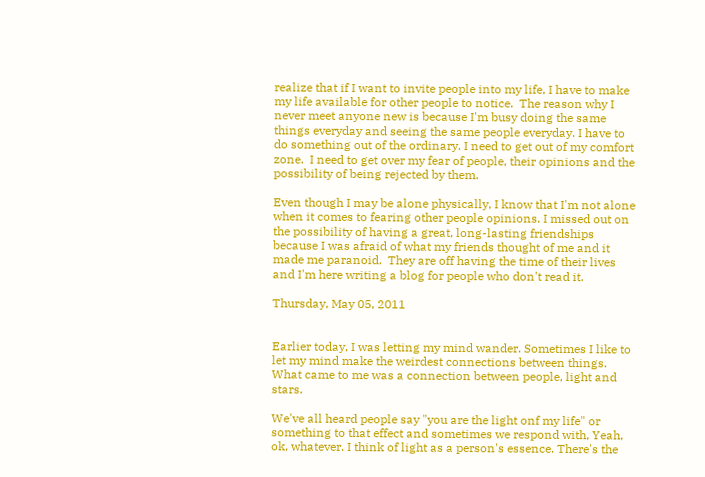realize that if I want to invite people into my life, I have to make my life available for other people to notice.  The reason why I never meet anyone new is because I'm busy doing the same things everyday and seeing the same people everyday. I have to do something out of the ordinary. I need to get out of my comfort zone.  I need to get over my fear of people, their opinions and the possibility of being rejected by them.

Even though I may be alone physically, I know that I'm not alone when it comes to fearing other people opinions. I missed out on the possibility of having a great, long-lasting friendships because I was afraid of what my friends thought of me and it made me paranoid.  They are off having the time of their lives and I'm here writing a blog for people who don't read it.

Thursday, May 05, 2011


Earlier today, I was letting my mind wander. Sometimes I like to let my mind make the weirdest connections between things. What came to me was a connection between people, light and stars.

We've all heard people say "you are the light onf my life" or something to that effect and sometimes we respond with, Yeah, ok, whatever. I think of light as a person's essence. There's the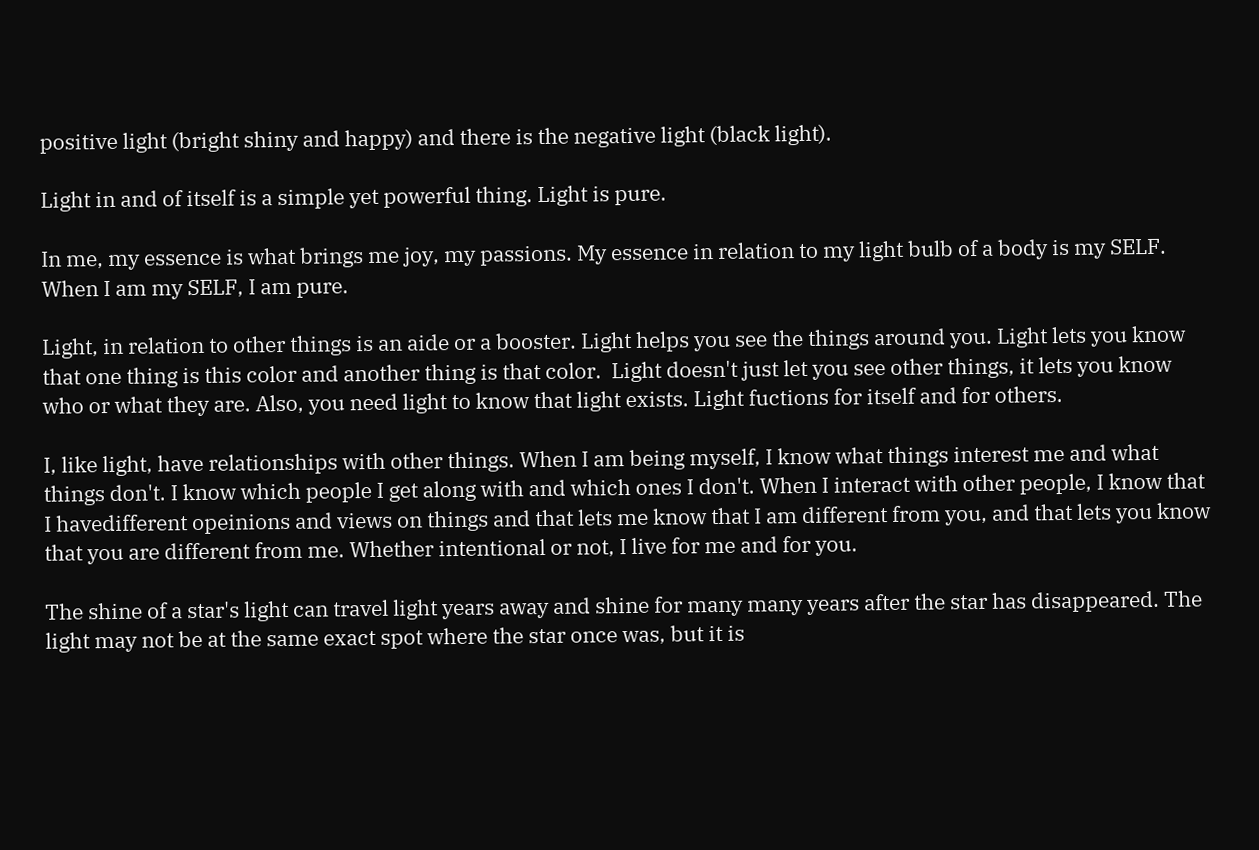positive light (bright shiny and happy) and there is the negative light (black light).

Light in and of itself is a simple yet powerful thing. Light is pure.

In me, my essence is what brings me joy, my passions. My essence in relation to my light bulb of a body is my SELF.  When I am my SELF, I am pure.

Light, in relation to other things is an aide or a booster. Light helps you see the things around you. Light lets you know that one thing is this color and another thing is that color.  Light doesn't just let you see other things, it lets you know who or what they are. Also, you need light to know that light exists. Light fuctions for itself and for others.

I, like light, have relationships with other things. When I am being myself, I know what things interest me and what things don't. I know which people I get along with and which ones I don't. When I interact with other people, I know that I havedifferent opeinions and views on things and that lets me know that I am different from you, and that lets you know that you are different from me. Whether intentional or not, I live for me and for you.

The shine of a star's light can travel light years away and shine for many many years after the star has disappeared. The light may not be at the same exact spot where the star once was, but it is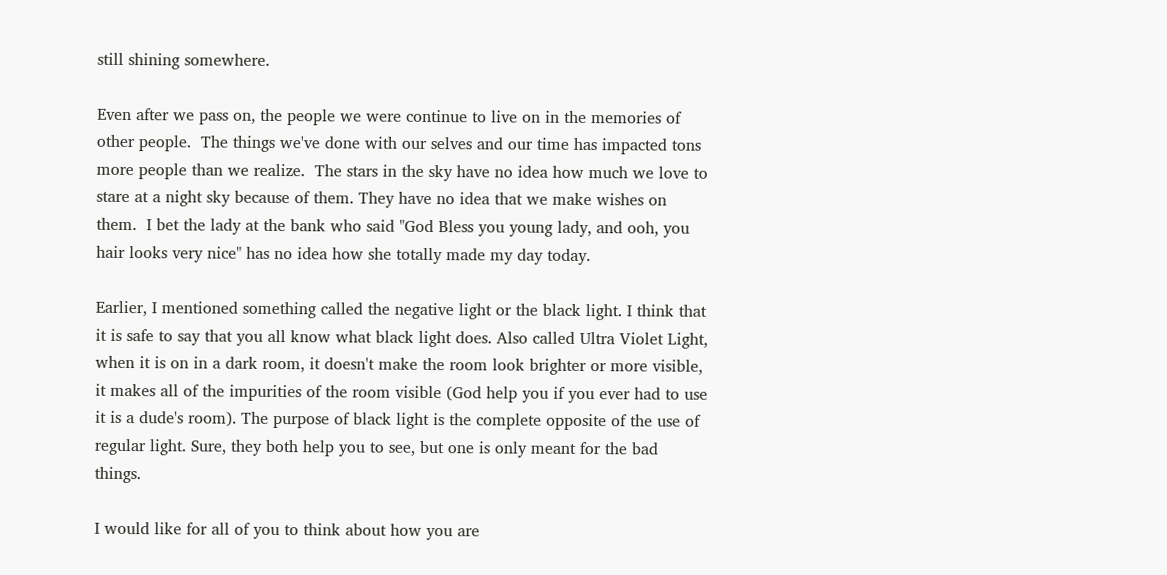still shining somewhere.

Even after we pass on, the people we were continue to live on in the memories of other people.  The things we've done with our selves and our time has impacted tons more people than we realize.  The stars in the sky have no idea how much we love to stare at a night sky because of them. They have no idea that we make wishes on them.  I bet the lady at the bank who said "God Bless you young lady, and ooh, you hair looks very nice" has no idea how she totally made my day today.

Earlier, I mentioned something called the negative light or the black light. I think that it is safe to say that you all know what black light does. Also called Ultra Violet Light, when it is on in a dark room, it doesn't make the room look brighter or more visible, it makes all of the impurities of the room visible (God help you if you ever had to use it is a dude's room). The purpose of black light is the complete opposite of the use of regular light. Sure, they both help you to see, but one is only meant for the bad things.

I would like for all of you to think about how you are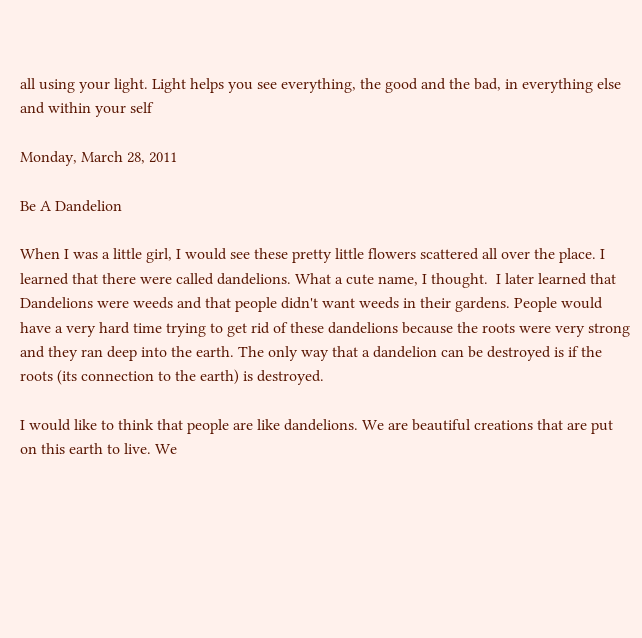all using your light. Light helps you see everything, the good and the bad, in everything else and within your self

Monday, March 28, 2011

Be A Dandelion

When I was a little girl, I would see these pretty little flowers scattered all over the place. I learned that there were called dandelions. What a cute name, I thought.  I later learned that Dandelions were weeds and that people didn't want weeds in their gardens. People would have a very hard time trying to get rid of these dandelions because the roots were very strong and they ran deep into the earth. The only way that a dandelion can be destroyed is if the roots (its connection to the earth) is destroyed.

I would like to think that people are like dandelions. We are beautiful creations that are put on this earth to live. We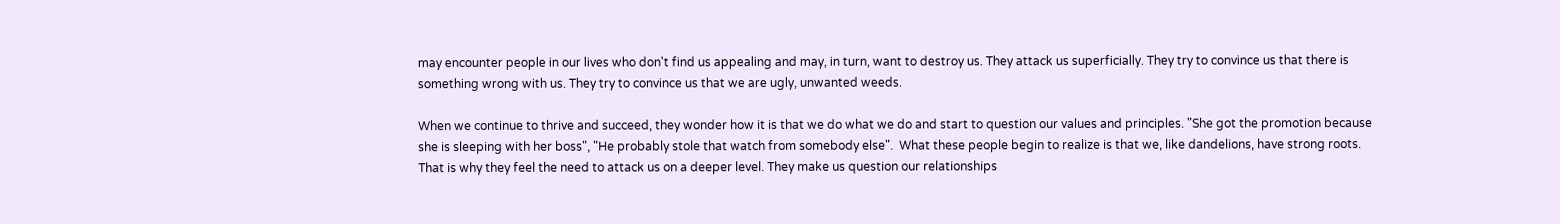may encounter people in our lives who don't find us appealing and may, in turn, want to destroy us. They attack us superficially. They try to convince us that there is something wrong with us. They try to convince us that we are ugly, unwanted weeds.

When we continue to thrive and succeed, they wonder how it is that we do what we do and start to question our values and principles. "She got the promotion because she is sleeping with her boss", "He probably stole that watch from somebody else".  What these people begin to realize is that we, like dandelions, have strong roots. That is why they feel the need to attack us on a deeper level. They make us question our relationships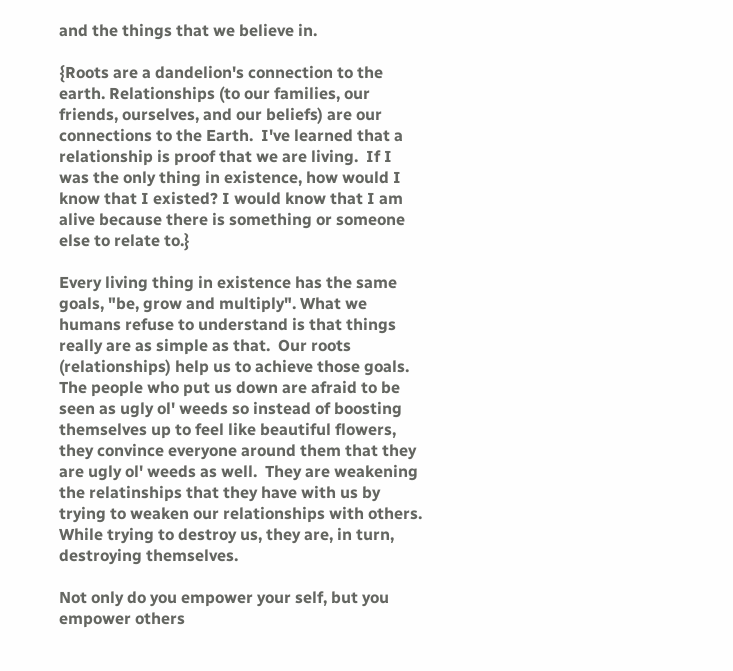and the things that we believe in.

{Roots are a dandelion's connection to the earth. Relationships (to our families, our friends, ourselves, and our beliefs) are our connections to the Earth.  I've learned that a relationship is proof that we are living.  If I was the only thing in existence, how would I know that I existed? I would know that I am alive because there is something or someone else to relate to.}

Every living thing in existence has the same goals, "be, grow and multiply". What we humans refuse to understand is that things really are as simple as that.  Our roots (relationships) help us to achieve those goals. The people who put us down are afraid to be seen as ugly ol' weeds so instead of boosting themselves up to feel like beautiful flowers, they convince everyone around them that they are ugly ol' weeds as well.  They are weakening the relatinships that they have with us by trying to weaken our relationships with others.  While trying to destroy us, they are, in turn, destroying themselves.

Not only do you empower your self, but you empower others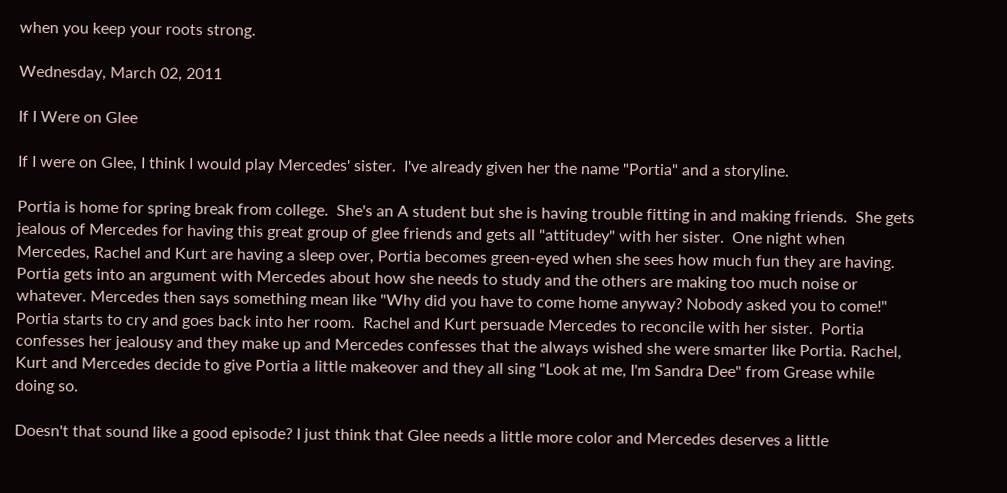when you keep your roots strong.

Wednesday, March 02, 2011

If I Were on Glee

If I were on Glee, I think I would play Mercedes' sister.  I've already given her the name "Portia" and a storyline.

Portia is home for spring break from college.  She's an A student but she is having trouble fitting in and making friends.  She gets jealous of Mercedes for having this great group of glee friends and gets all "attitudey" with her sister.  One night when Mercedes, Rachel and Kurt are having a sleep over, Portia becomes green-eyed when she sees how much fun they are having.  Portia gets into an argument with Mercedes about how she needs to study and the others are making too much noise or whatever. Mercedes then says something mean like "Why did you have to come home anyway? Nobody asked you to come!"  Portia starts to cry and goes back into her room.  Rachel and Kurt persuade Mercedes to reconcile with her sister.  Portia confesses her jealousy and they make up and Mercedes confesses that the always wished she were smarter like Portia. Rachel, Kurt and Mercedes decide to give Portia a little makeover and they all sing "Look at me, I'm Sandra Dee" from Grease while doing so.

Doesn't that sound like a good episode? I just think that Glee needs a little more color and Mercedes deserves a little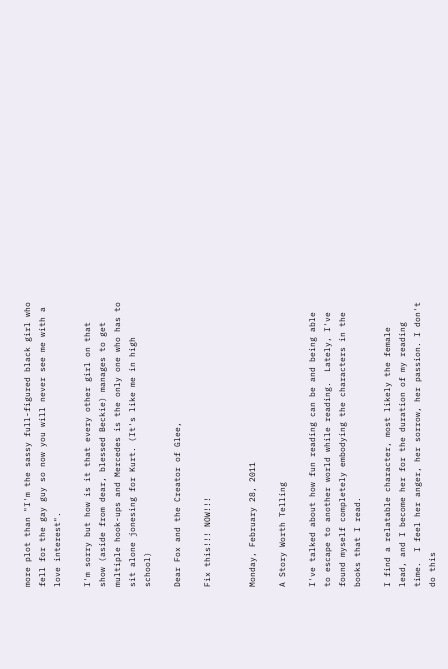more plot than "I'm the sassy full-figured black girl who fell for the gay guy so now you will never see me with a love interest".

I'm sorry but how is it that every other girl on that show (aside from dear, blessed Beckie) manages to get multiple hook-ups and Mercedes is the only one who has to sit alone jonesing for Kurt. (It's like me in high school)

Dear Fox and the Creator of Glee,

Fix this!!! NOW!!!


Monday, February 28, 2011

A Story Worth Telling

I've talked about how fun reading can be and being able to escape to another world while reading.  Lately, I've found myself completely embodying the characters in the books that I read.

I find a relatable character, most likely the female lead, and I become her for the duration of my reading time.  I feel her anger, her sorrow, her passion. I don't do this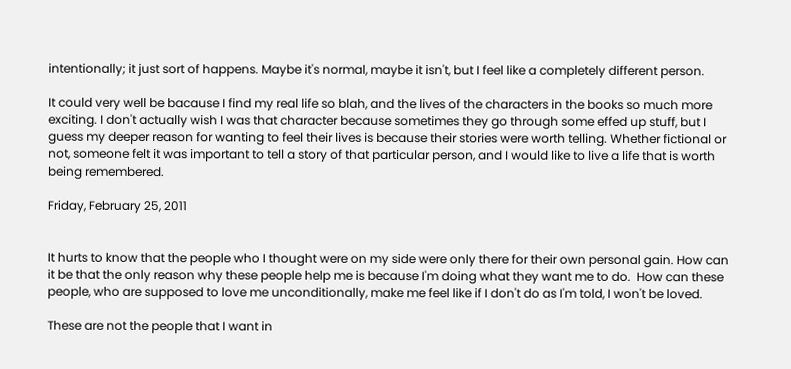intentionally; it just sort of happens. Maybe it's normal, maybe it isn't, but I feel like a completely different person.

It could very well be bacause I find my real life so blah, and the lives of the characters in the books so much more exciting. I don't actually wish I was that character because sometimes they go through some effed up stuff, but I guess my deeper reason for wanting to feel their lives is because their stories were worth telling. Whether fictional or not, someone felt it was important to tell a story of that particular person, and I would like to live a life that is worth being remembered.

Friday, February 25, 2011


It hurts to know that the people who I thought were on my side were only there for their own personal gain. How can it be that the only reason why these people help me is because I'm doing what they want me to do.  How can these people, who are supposed to love me unconditionally, make me feel like if I don't do as I'm told, I won't be loved.

These are not the people that I want in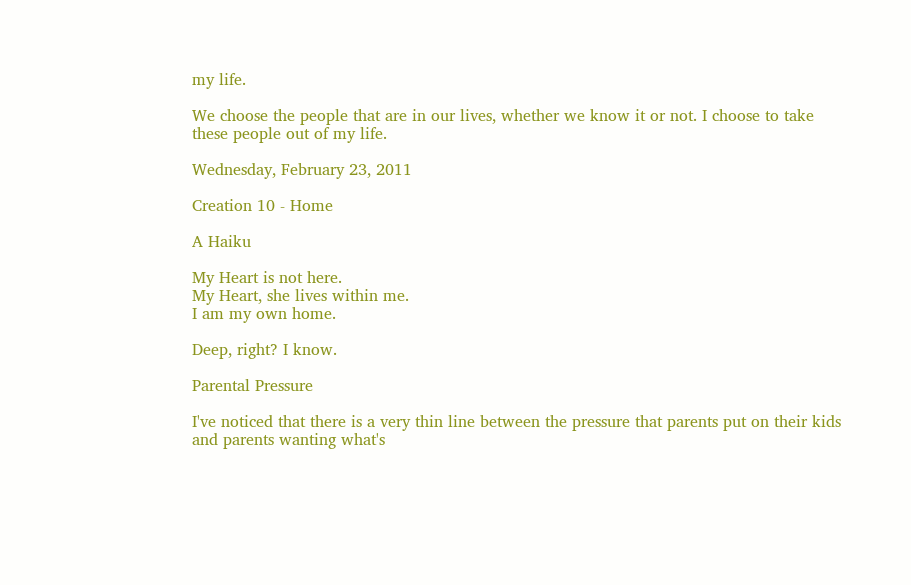my life.

We choose the people that are in our lives, whether we know it or not. I choose to take these people out of my life.

Wednesday, February 23, 2011

Creation 10 - Home

A Haiku

My Heart is not here.
My Heart, she lives within me.
I am my own home.

Deep, right? I know.

Parental Pressure

I've noticed that there is a very thin line between the pressure that parents put on their kids and parents wanting what's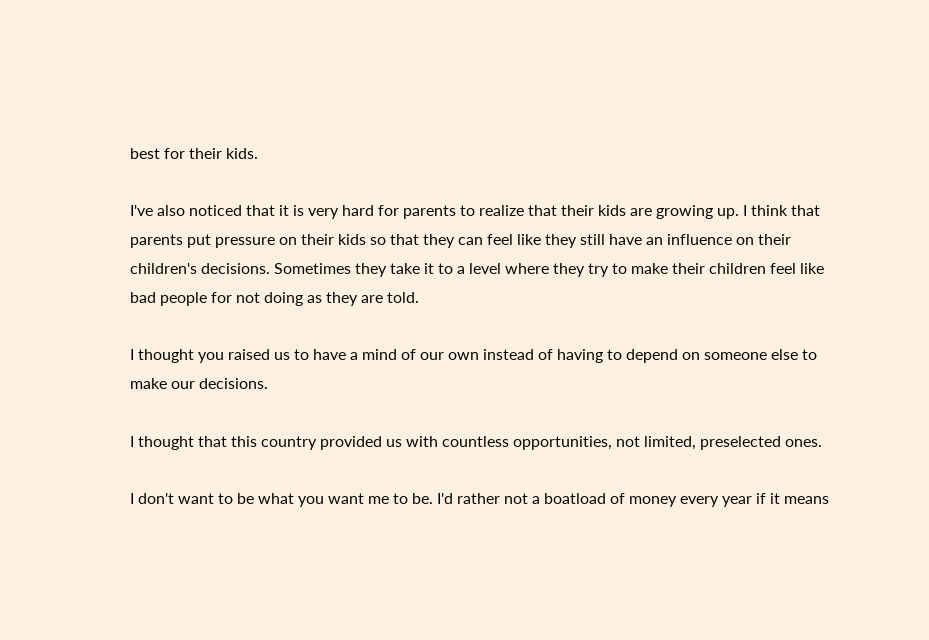best for their kids.

I've also noticed that it is very hard for parents to realize that their kids are growing up. I think that parents put pressure on their kids so that they can feel like they still have an influence on their children's decisions. Sometimes they take it to a level where they try to make their children feel like bad people for not doing as they are told.

I thought you raised us to have a mind of our own instead of having to depend on someone else to make our decisions.

I thought that this country provided us with countless opportunities, not limited, preselected ones.

I don't want to be what you want me to be. I'd rather not a boatload of money every year if it means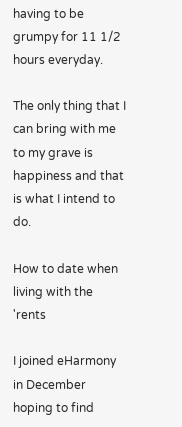having to be grumpy for 11 1/2 hours everyday.

The only thing that I can bring with me to my grave is happiness and that is what I intend to do.

How to date when living with the 'rents

I joined eHarmony in December hoping to find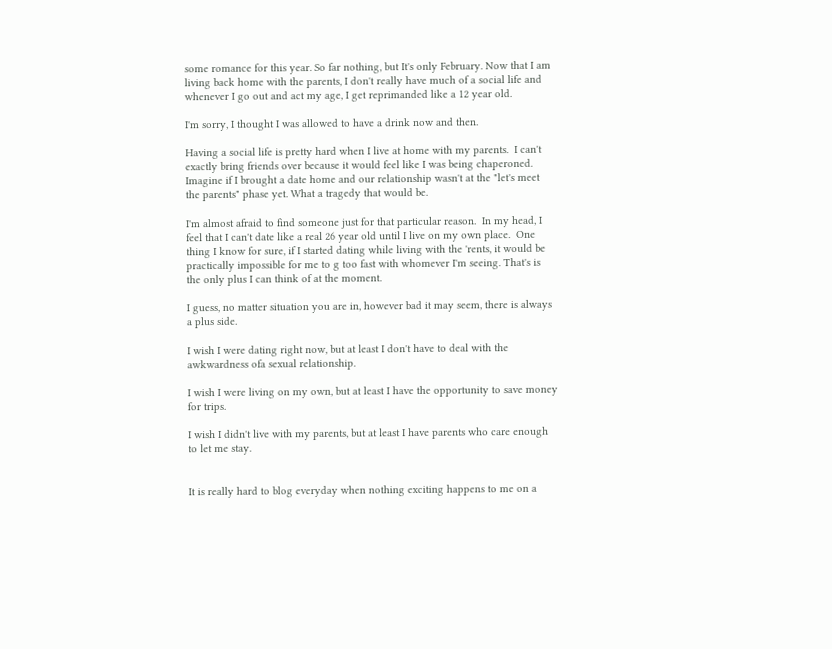some romance for this year. So far nothing, but It's only February. Now that I am living back home with the parents, I don't really have much of a social life and whenever I go out and act my age, I get reprimanded like a 12 year old.

I'm sorry, I thought I was allowed to have a drink now and then.

Having a social life is pretty hard when I live at home with my parents.  I can't exactly bring friends over because it would feel like I was being chaperoned. Imagine if I brought a date home and our relationship wasn't at the "let's meet the parents" phase yet. What a tragedy that would be.

I'm almost afraid to find someone just for that particular reason.  In my head, I feel that I can't date like a real 26 year old until I live on my own place.  One thing I know for sure, if I started dating while living with the 'rents, it would be practically impossible for me to g too fast with whomever I'm seeing. That's is the only plus I can think of at the moment.

I guess, no matter situation you are in, however bad it may seem, there is always a plus side.

I wish I were dating right now, but at least I don't have to deal with the awkwardness ofa sexual relationship.

I wish I were living on my own, but at least I have the opportunity to save money for trips.

I wish I didn't live with my parents, but at least I have parents who care enough to let me stay.


It is really hard to blog everyday when nothing exciting happens to me on a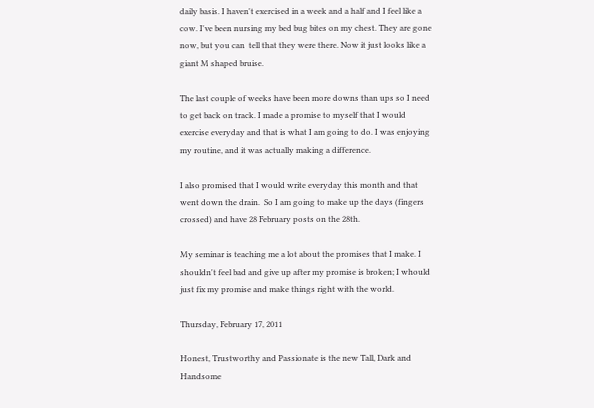daily basis. I haven't exercised in a week and a half and I feel like a cow. I've been nursing my bed bug bites on my chest. They are gone now, but you can  tell that they were there. Now it just looks like a giant M shaped bruise.

The last couple of weeks have been more downs than ups so I need to get back on track. I made a promise to myself that I would exercise everyday and that is what I am going to do. I was enjoying my routine, and it was actually making a difference.

I also promised that I would write everyday this month and that went down the drain.  So I am going to make up the days (fingers crossed) and have 28 February posts on the 28th.

My seminar is teaching me a lot about the promises that I make. I shouldn't feel bad and give up after my promise is broken; I whould just fix my promise and make things right with the world.

Thursday, February 17, 2011

Honest, Trustworthy and Passionate is the new Tall, Dark and Handsome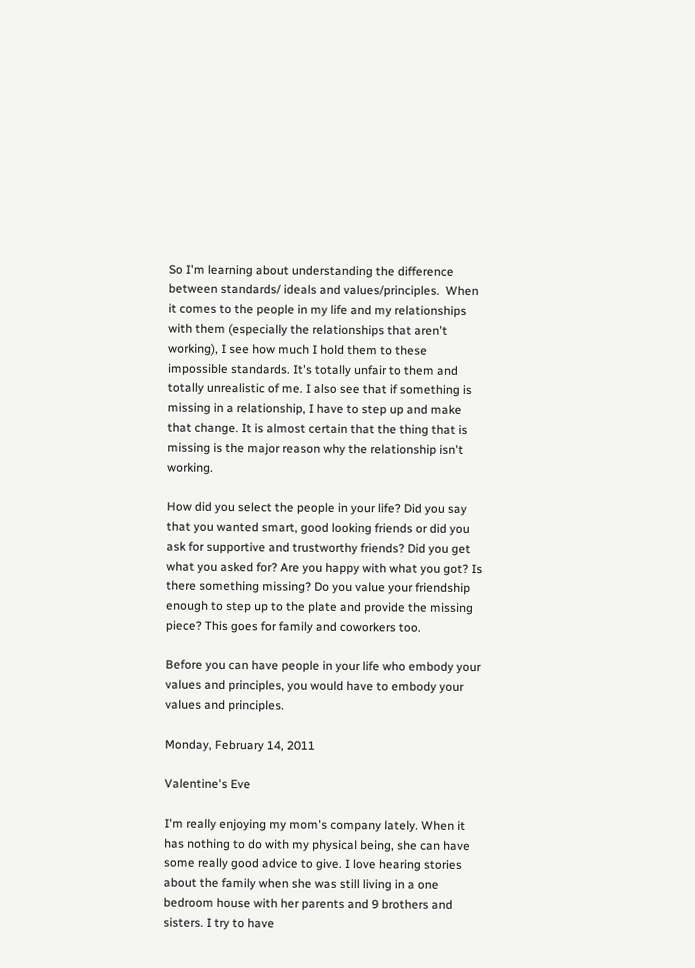So I'm learning about understanding the difference between standards/ ideals and values/principles.  When it comes to the people in my life and my relationships with them (especially the relationships that aren't working), I see how much I hold them to these impossible standards. It's totally unfair to them and totally unrealistic of me. I also see that if something is missing in a relationship, I have to step up and make that change. It is almost certain that the thing that is missing is the major reason why the relationship isn't working.

How did you select the people in your life? Did you say that you wanted smart, good looking friends or did you ask for supportive and trustworthy friends? Did you get what you asked for? Are you happy with what you got? Is there something missing? Do you value your friendship enough to step up to the plate and provide the missing piece? This goes for family and coworkers too.

Before you can have people in your life who embody your values and principles, you would have to embody your values and principles.

Monday, February 14, 2011

Valentine's Eve

I'm really enjoying my mom's company lately. When it has nothing to do with my physical being, she can have some really good advice to give. I love hearing stories about the family when she was still living in a one bedroom house with her parents and 9 brothers and sisters. I try to have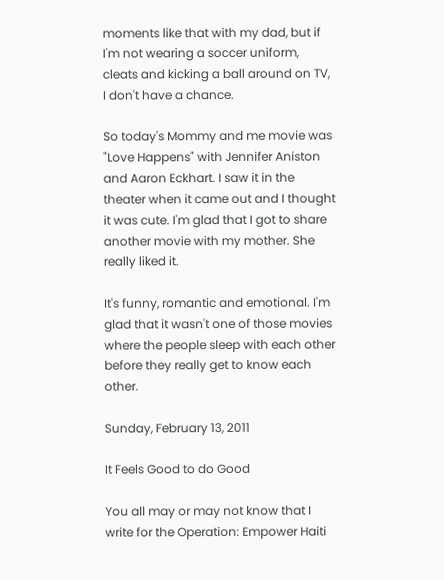moments like that with my dad, but if I'm not wearing a soccer uniform, cleats and kicking a ball around on TV, I don't have a chance.

So today's Mommy and me movie was "Love Happens" with Jennifer Aniston and Aaron Eckhart. I saw it in the theater when it came out and I thought it was cute. I'm glad that I got to share another movie with my mother. She really liked it.

It's funny, romantic and emotional. I'm glad that it wasn't one of those movies where the people sleep with each other before they really get to know each other.

Sunday, February 13, 2011

It Feels Good to do Good

You all may or may not know that I write for the Operation: Empower Haiti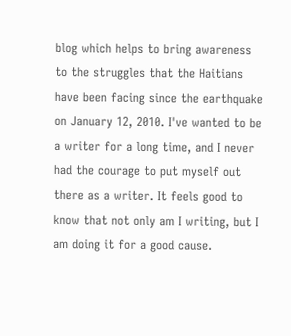blog which helps to bring awareness to the struggles that the Haitians have been facing since the earthquake on January 12, 2010. I've wanted to be a writer for a long time, and I never had the courage to put myself out there as a writer. It feels good to know that not only am I writing, but I am doing it for a good cause.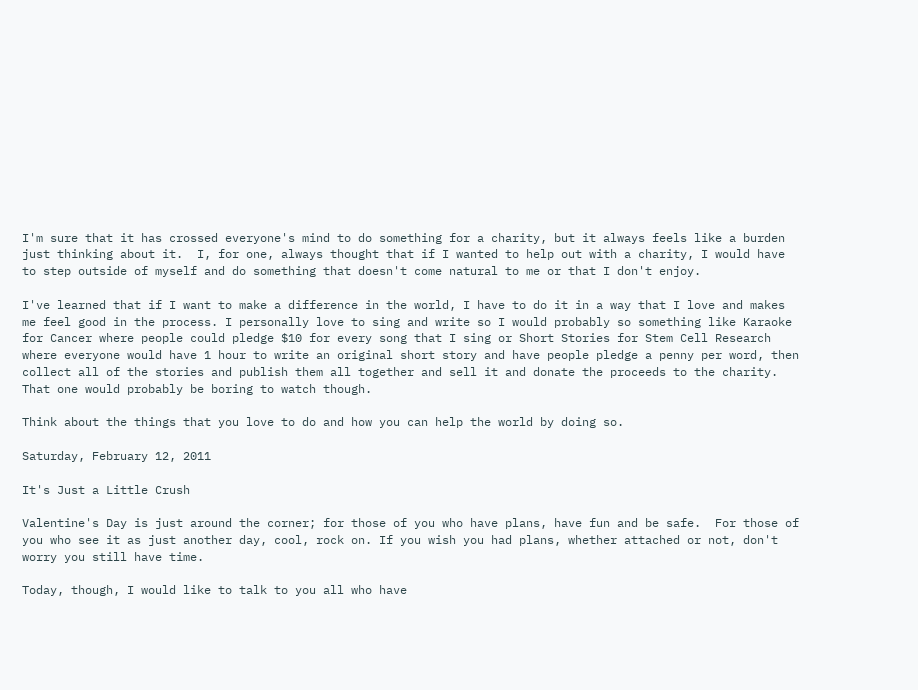I'm sure that it has crossed everyone's mind to do something for a charity, but it always feels like a burden just thinking about it.  I, for one, always thought that if I wanted to help out with a charity, I would have to step outside of myself and do something that doesn't come natural to me or that I don't enjoy.

I've learned that if I want to make a difference in the world, I have to do it in a way that I love and makes me feel good in the process. I personally love to sing and write so I would probably so something like Karaoke for Cancer where people could pledge $10 for every song that I sing or Short Stories for Stem Cell Research where everyone would have 1 hour to write an original short story and have people pledge a penny per word, then collect all of the stories and publish them all together and sell it and donate the proceeds to the charity. That one would probably be boring to watch though.

Think about the things that you love to do and how you can help the world by doing so.

Saturday, February 12, 2011

It's Just a Little Crush

Valentine's Day is just around the corner; for those of you who have plans, have fun and be safe.  For those of you who see it as just another day, cool, rock on. If you wish you had plans, whether attached or not, don't worry you still have time.

Today, though, I would like to talk to you all who have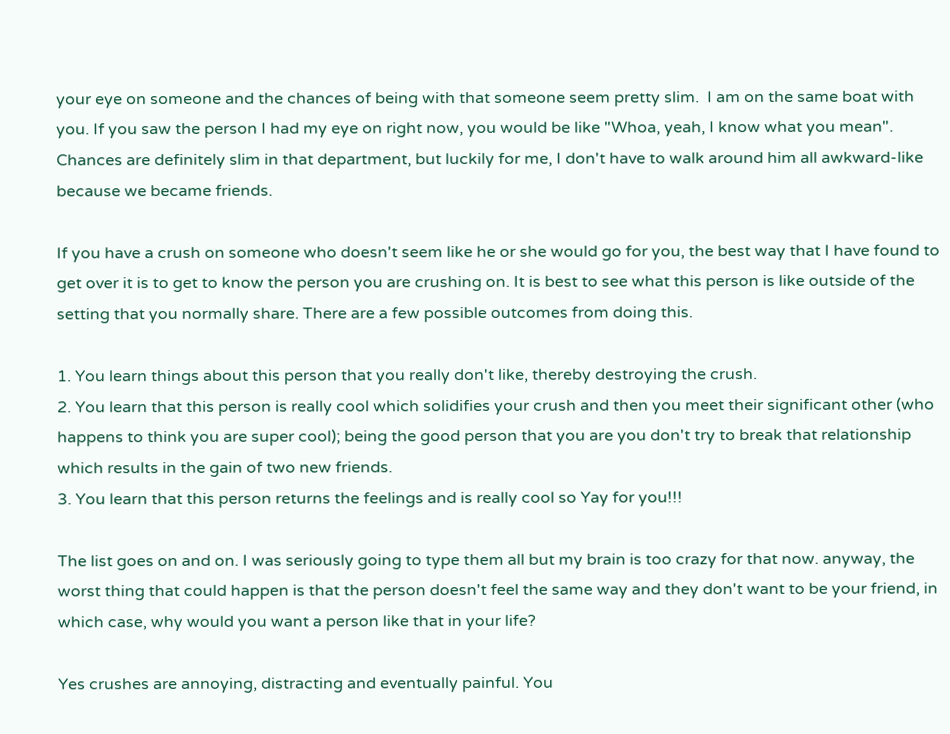your eye on someone and the chances of being with that someone seem pretty slim.  I am on the same boat with you. If you saw the person I had my eye on right now, you would be like "Whoa, yeah, I know what you mean". Chances are definitely slim in that department, but luckily for me, I don't have to walk around him all awkward-like because we became friends.

If you have a crush on someone who doesn't seem like he or she would go for you, the best way that I have found to get over it is to get to know the person you are crushing on. It is best to see what this person is like outside of the setting that you normally share. There are a few possible outcomes from doing this.

1. You learn things about this person that you really don't like, thereby destroying the crush.
2. You learn that this person is really cool which solidifies your crush and then you meet their significant other (who happens to think you are super cool); being the good person that you are you don't try to break that relationship which results in the gain of two new friends.
3. You learn that this person returns the feelings and is really cool so Yay for you!!!

The list goes on and on. I was seriously going to type them all but my brain is too crazy for that now. anyway, the worst thing that could happen is that the person doesn't feel the same way and they don't want to be your friend, in which case, why would you want a person like that in your life?

Yes crushes are annoying, distracting and eventually painful. You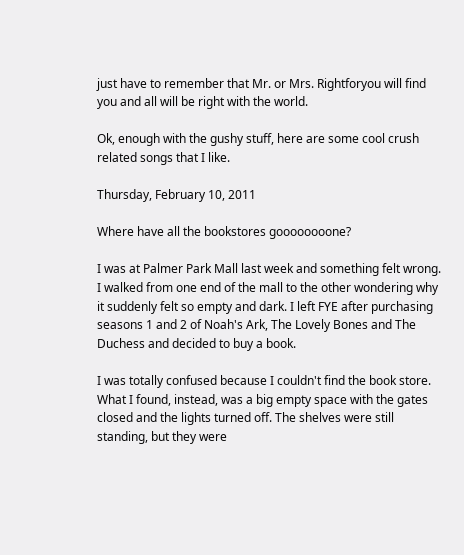just have to remember that Mr. or Mrs. Rightforyou will find you and all will be right with the world.

Ok, enough with the gushy stuff, here are some cool crush related songs that I like.

Thursday, February 10, 2011

Where have all the bookstores goooooooone?

I was at Palmer Park Mall last week and something felt wrong. I walked from one end of the mall to the other wondering why it suddenly felt so empty and dark. I left FYE after purchasing seasons 1 and 2 of Noah's Ark, The Lovely Bones and The Duchess and decided to buy a book.

I was totally confused because I couldn't find the book store. What I found, instead, was a big empty space with the gates closed and the lights turned off. The shelves were still standing, but they were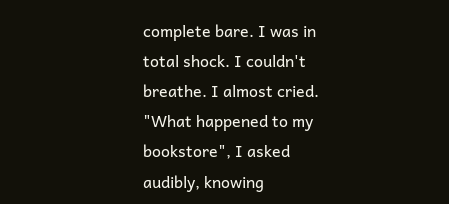complete bare. I was in total shock. I couldn't breathe. I almost cried. "What happened to my bookstore", I asked audibly, knowing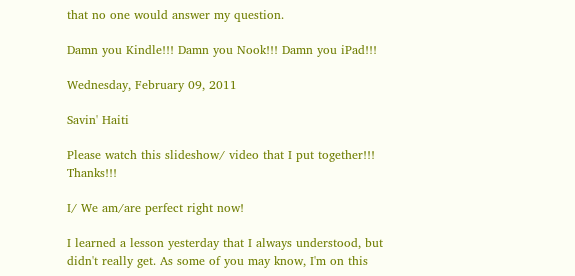that no one would answer my question.

Damn you Kindle!!! Damn you Nook!!! Damn you iPad!!!

Wednesday, February 09, 2011

Savin' Haiti

Please watch this slideshow/ video that I put together!!! Thanks!!!

I/ We am/are perfect right now!

I learned a lesson yesterday that I always understood, but didn't really get. As some of you may know, I'm on this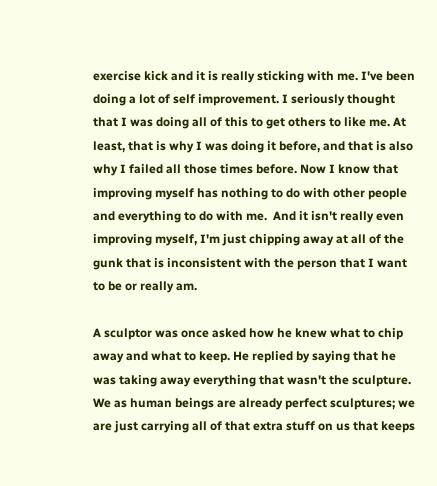exercise kick and it is really sticking with me. I've been doing a lot of self improvement. I seriously thought that I was doing all of this to get others to like me. At least, that is why I was doing it before, and that is also why I failed all those times before. Now I know that improving myself has nothing to do with other people and everything to do with me.  And it isn't really even improving myself, I'm just chipping away at all of the gunk that is inconsistent with the person that I want to be or really am.

A sculptor was once asked how he knew what to chip away and what to keep. He replied by saying that he was taking away everything that wasn't the sculpture. We as human beings are already perfect sculptures; we are just carrying all of that extra stuff on us that keeps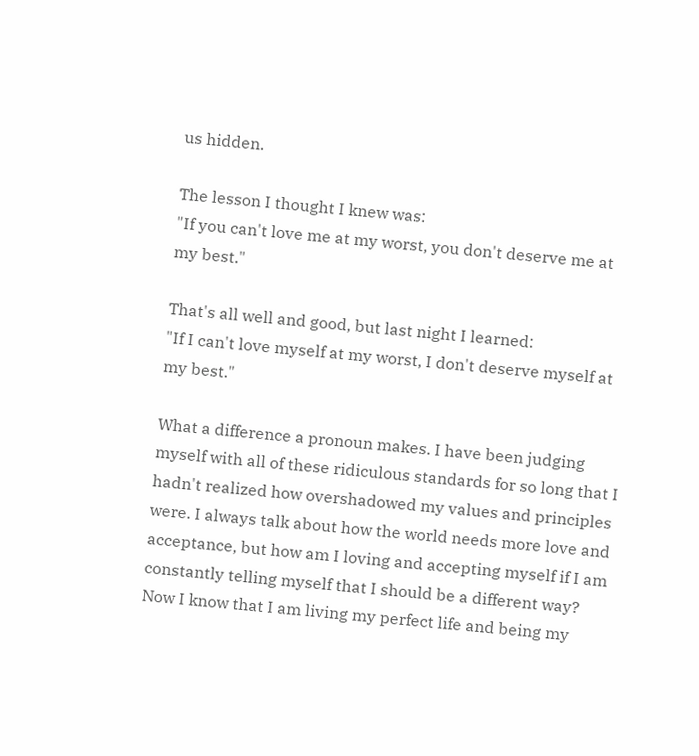us hidden.

The lesson I thought I knew was:
"If you can't love me at my worst, you don't deserve me at my best."

That's all well and good, but last night I learned:
"If I can't love myself at my worst, I don't deserve myself at my best."

What a difference a pronoun makes. I have been judging myself with all of these ridiculous standards for so long that I hadn't realized how overshadowed my values and principles were. I always talk about how the world needs more love and acceptance, but how am I loving and accepting myself if I am constantly telling myself that I should be a different way? Now I know that I am living my perfect life and being my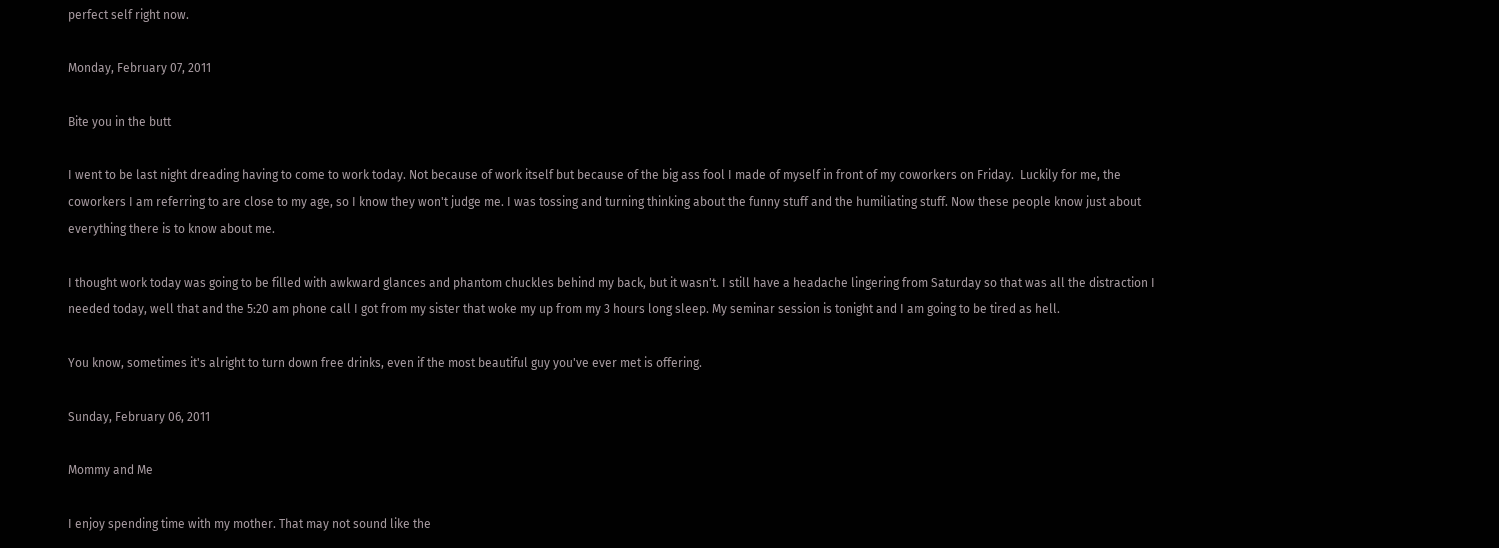perfect self right now.

Monday, February 07, 2011

Bite you in the butt

I went to be last night dreading having to come to work today. Not because of work itself but because of the big ass fool I made of myself in front of my coworkers on Friday.  Luckily for me, the coworkers I am referring to are close to my age, so I know they won't judge me. I was tossing and turning thinking about the funny stuff and the humiliating stuff. Now these people know just about everything there is to know about me.

I thought work today was going to be filled with awkward glances and phantom chuckles behind my back, but it wasn't. I still have a headache lingering from Saturday so that was all the distraction I needed today, well that and the 5:20 am phone call I got from my sister that woke my up from my 3 hours long sleep. My seminar session is tonight and I am going to be tired as hell.

You know, sometimes it's alright to turn down free drinks, even if the most beautiful guy you've ever met is offering.

Sunday, February 06, 2011

Mommy and Me

I enjoy spending time with my mother. That may not sound like the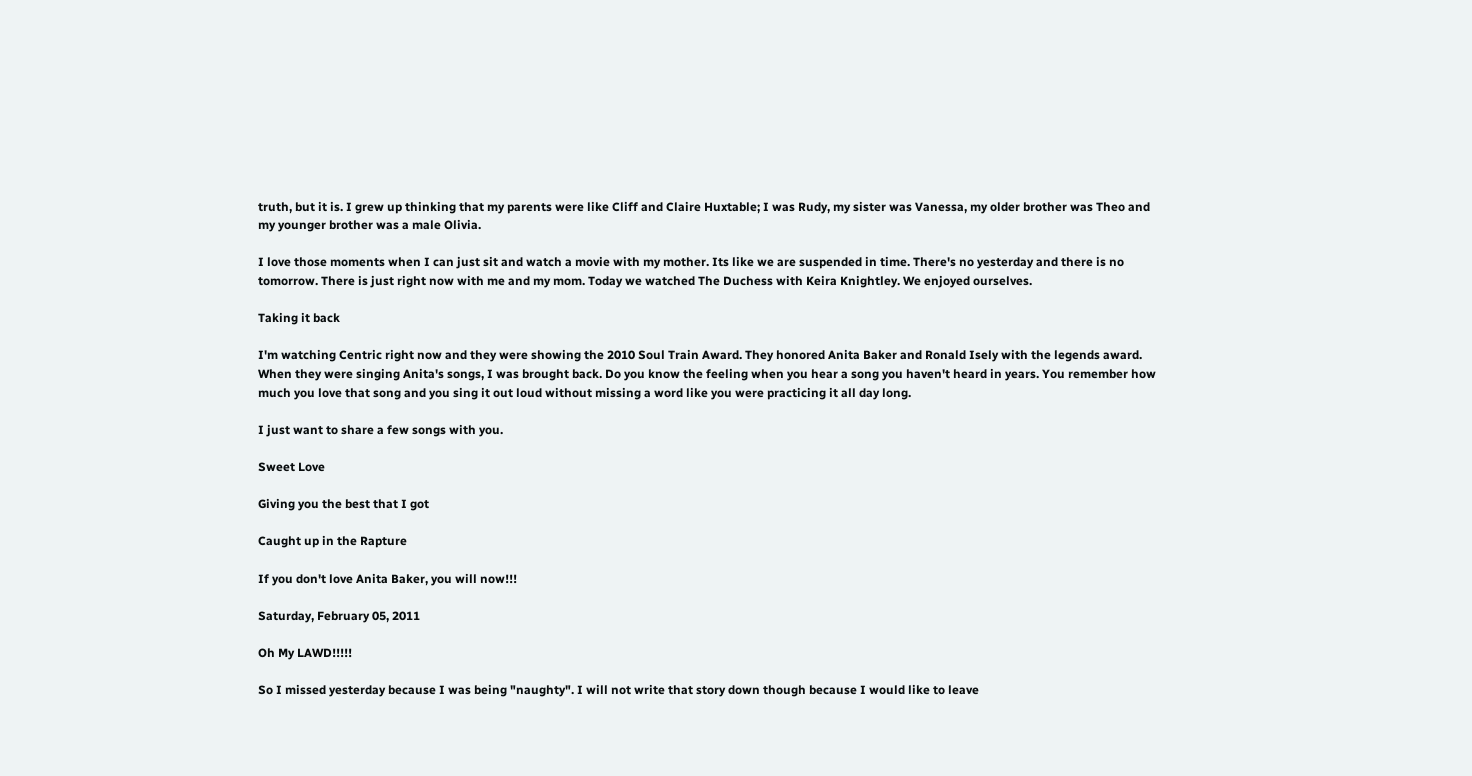truth, but it is. I grew up thinking that my parents were like Cliff and Claire Huxtable; I was Rudy, my sister was Vanessa, my older brother was Theo and my younger brother was a male Olivia.

I love those moments when I can just sit and watch a movie with my mother. Its like we are suspended in time. There's no yesterday and there is no tomorrow. There is just right now with me and my mom. Today we watched The Duchess with Keira Knightley. We enjoyed ourselves.

Taking it back

I'm watching Centric right now and they were showing the 2010 Soul Train Award. They honored Anita Baker and Ronald Isely with the legends award. When they were singing Anita's songs, I was brought back. Do you know the feeling when you hear a song you haven't heard in years. You remember how much you love that song and you sing it out loud without missing a word like you were practicing it all day long.

I just want to share a few songs with you.

Sweet Love

Giving you the best that I got

Caught up in the Rapture

If you don't love Anita Baker, you will now!!!

Saturday, February 05, 2011

Oh My LAWD!!!!!

So I missed yesterday because I was being "naughty". I will not write that story down though because I would like to leave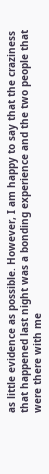as little evidence as possible. However, I am happy to say that the craziness that happened last night was a bonding experience and the two people that were there with me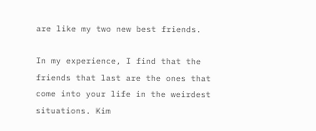are like my two new best friends.

In my experience, I find that the friends that last are the ones that come into your life in the weirdest situations. Kim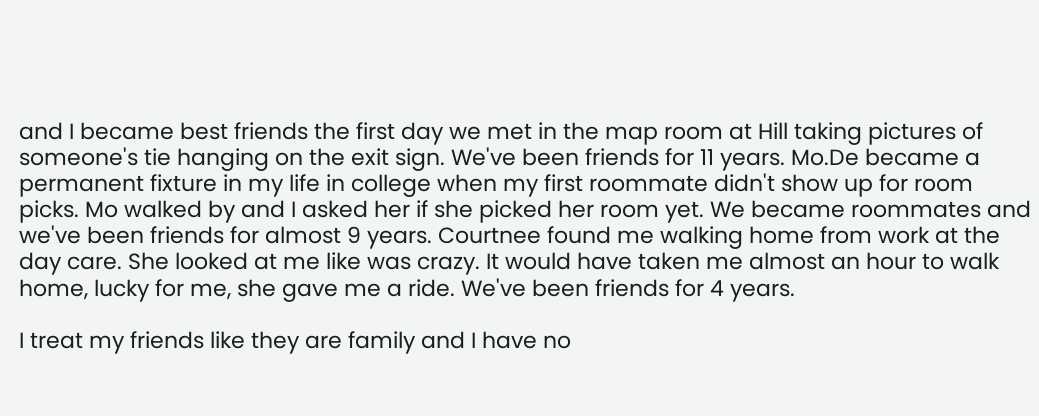and I became best friends the first day we met in the map room at Hill taking pictures of someone's tie hanging on the exit sign. We've been friends for 11 years. Mo.De became a permanent fixture in my life in college when my first roommate didn't show up for room picks. Mo walked by and I asked her if she picked her room yet. We became roommates and we've been friends for almost 9 years. Courtnee found me walking home from work at the day care. She looked at me like was crazy. It would have taken me almost an hour to walk home, lucky for me, she gave me a ride. We've been friends for 4 years.

I treat my friends like they are family and I have no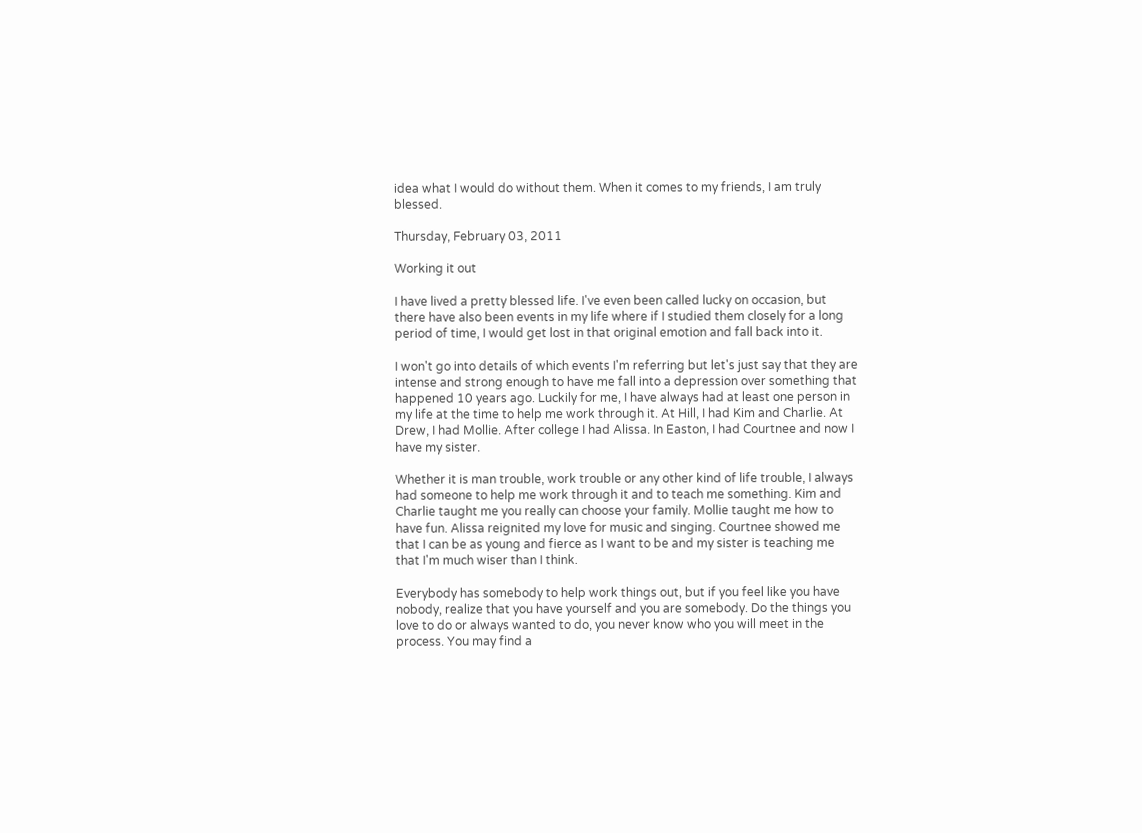idea what I would do without them. When it comes to my friends, I am truly blessed.

Thursday, February 03, 2011

Working it out

I have lived a pretty blessed life. I've even been called lucky on occasion, but there have also been events in my life where if I studied them closely for a long period of time, I would get lost in that original emotion and fall back into it.

I won't go into details of which events I'm referring but let's just say that they are intense and strong enough to have me fall into a depression over something that happened 10 years ago. Luckily for me, I have always had at least one person in my life at the time to help me work through it. At Hill, I had Kim and Charlie. At Drew, I had Mollie. After college I had Alissa. In Easton, I had Courtnee and now I have my sister.

Whether it is man trouble, work trouble or any other kind of life trouble, I always had someone to help me work through it and to teach me something. Kim and Charlie taught me you really can choose your family. Mollie taught me how to have fun. Alissa reignited my love for music and singing. Courtnee showed me that I can be as young and fierce as I want to be and my sister is teaching me that I'm much wiser than I think.

Everybody has somebody to help work things out, but if you feel like you have nobody, realize that you have yourself and you are somebody. Do the things you love to do or always wanted to do, you never know who you will meet in the process. You may find a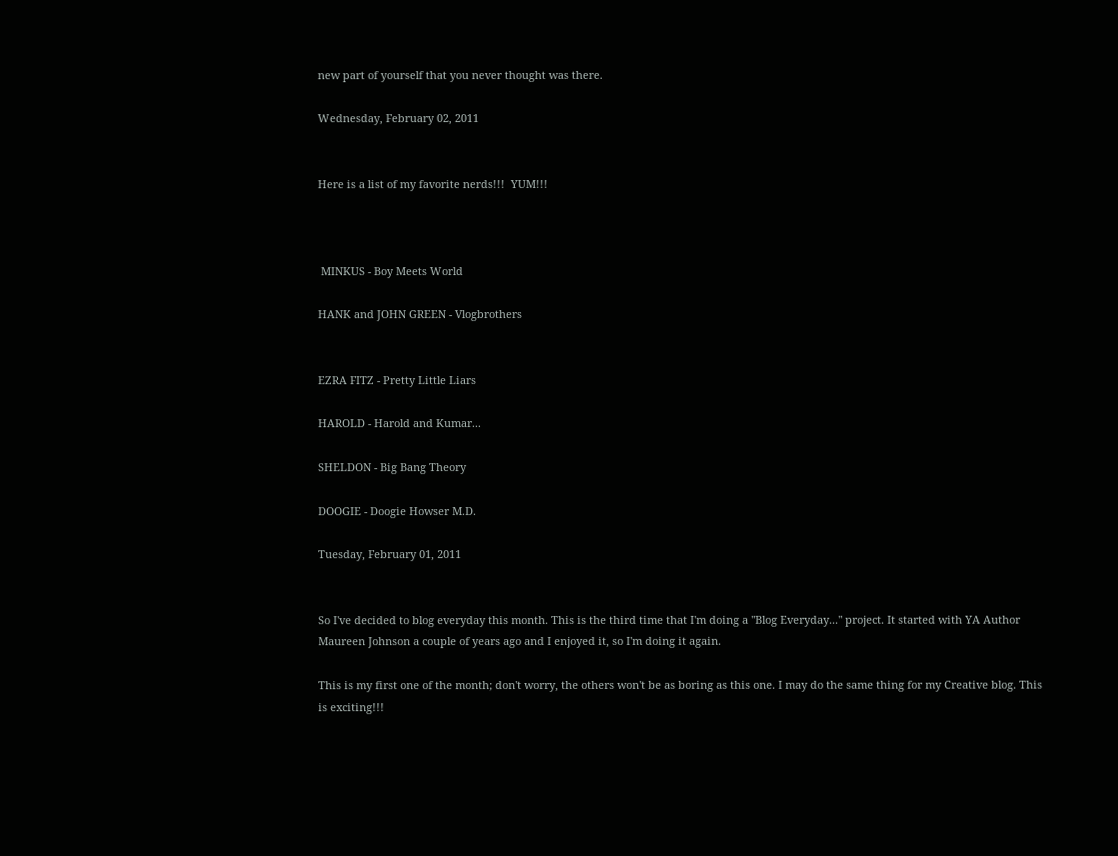new part of yourself that you never thought was there.

Wednesday, February 02, 2011


Here is a list of my favorite nerds!!!  YUM!!!



 MINKUS - Boy Meets World

HANK and JOHN GREEN - Vlogbrothers


EZRA FITZ - Pretty Little Liars

HAROLD - Harold and Kumar...

SHELDON - Big Bang Theory

DOOGIE - Doogie Howser M.D.

Tuesday, February 01, 2011


So I've decided to blog everyday this month. This is the third time that I'm doing a "Blog Everyday..." project. It started with YA Author Maureen Johnson a couple of years ago and I enjoyed it, so I'm doing it again.

This is my first one of the month; don't worry, the others won't be as boring as this one. I may do the same thing for my Creative blog. This is exciting!!!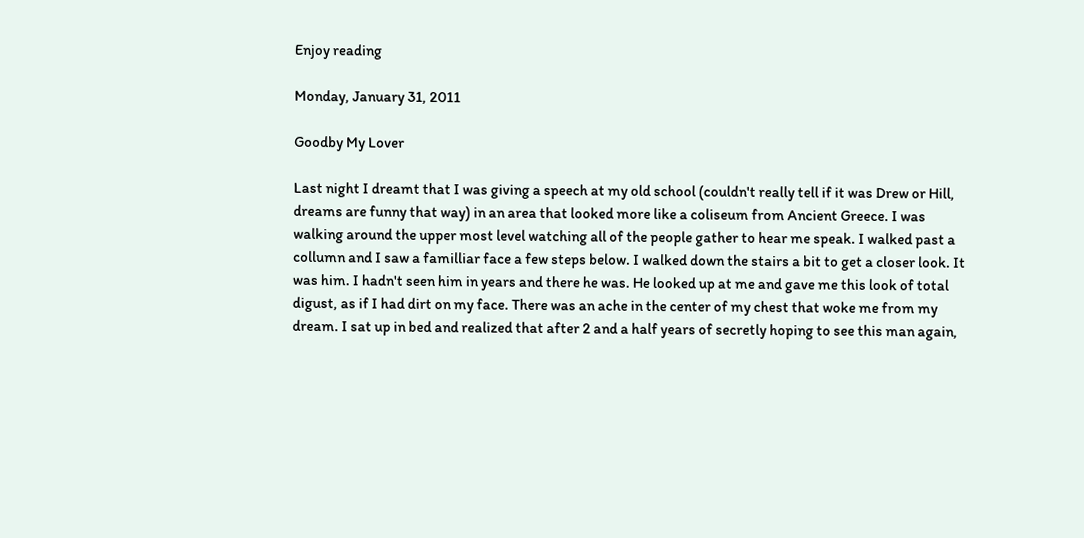Enjoy reading

Monday, January 31, 2011

Goodby My Lover

Last night I dreamt that I was giving a speech at my old school (couldn't really tell if it was Drew or Hill, dreams are funny that way) in an area that looked more like a coliseum from Ancient Greece. I was walking around the upper most level watching all of the people gather to hear me speak. I walked past a collumn and I saw a familliar face a few steps below. I walked down the stairs a bit to get a closer look. It was him. I hadn't seen him in years and there he was. He looked up at me and gave me this look of total digust, as if I had dirt on my face. There was an ache in the center of my chest that woke me from my dream. I sat up in bed and realized that after 2 and a half years of secretly hoping to see this man again,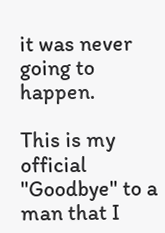it was never going to happen.

This is my official "Goodbye" to a man that I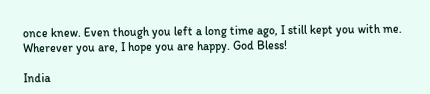once knew. Even though you left a long time ago, I still kept you with me. Wherever you are, I hope you are happy. God Bless!

India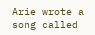Arie wrote a song called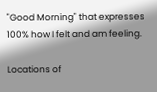"Good Morning" that expresses 100% how I felt and am feeling.

Locations of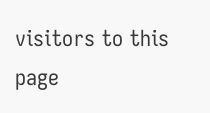visitors to this page